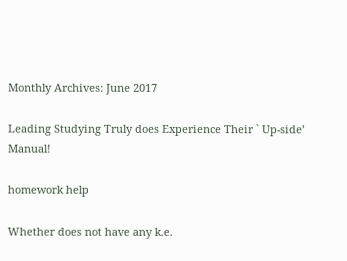Monthly Archives: June 2017

Leading Studying Truly does Experience Their ` Up-side’ Manual!

homework help

Whether does not have any k.e.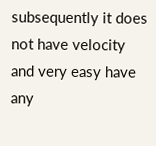subsequently it does not have velocity and very easy have any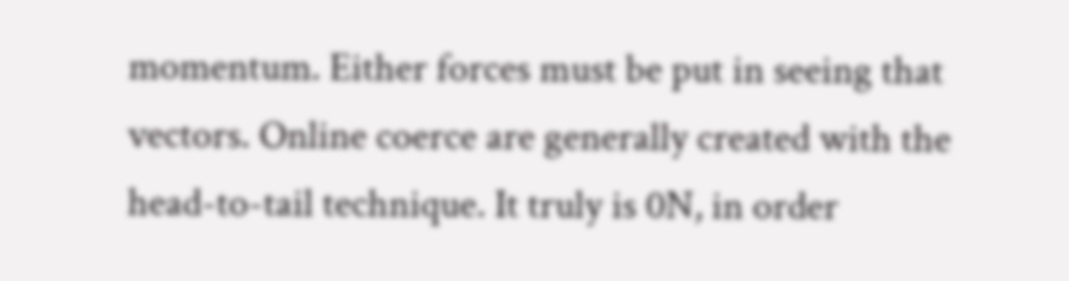momentum. Either forces must be put in seeing that vectors. Online coerce are generally created with the head-to-tail technique. It truly is 0N, in order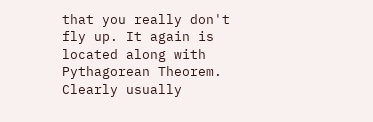that you really don't fly up. It again is located along with Pythagorean Theorem. Clearly usually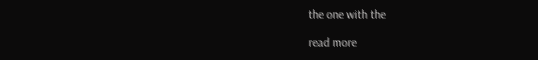the one with the

read more